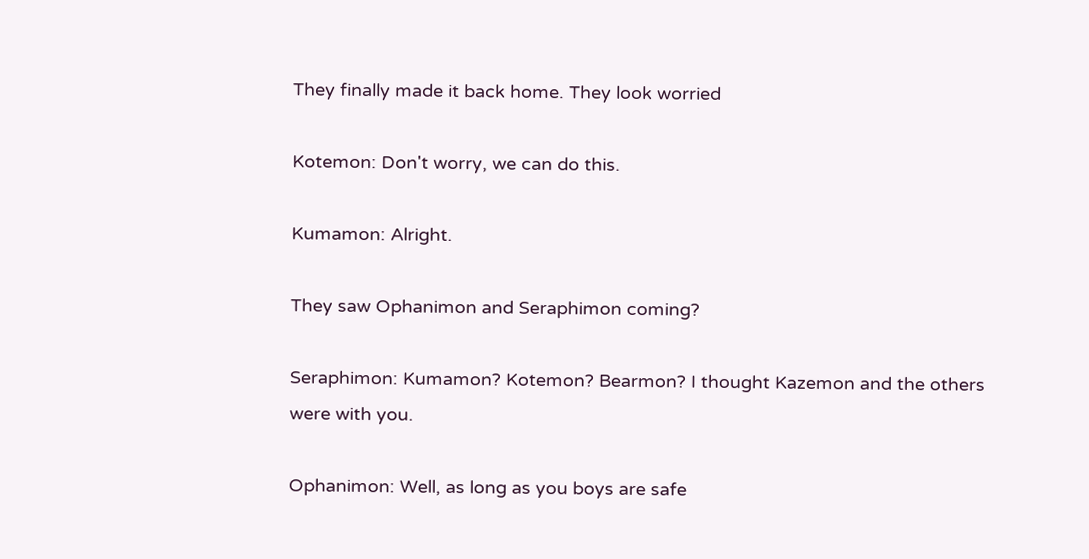They finally made it back home. They look worried

Kotemon: Don't worry, we can do this.

Kumamon: Alright.

They saw Ophanimon and Seraphimon coming?

Seraphimon: Kumamon? Kotemon? Bearmon? I thought Kazemon and the others were with you.

Ophanimon: Well, as long as you boys are safe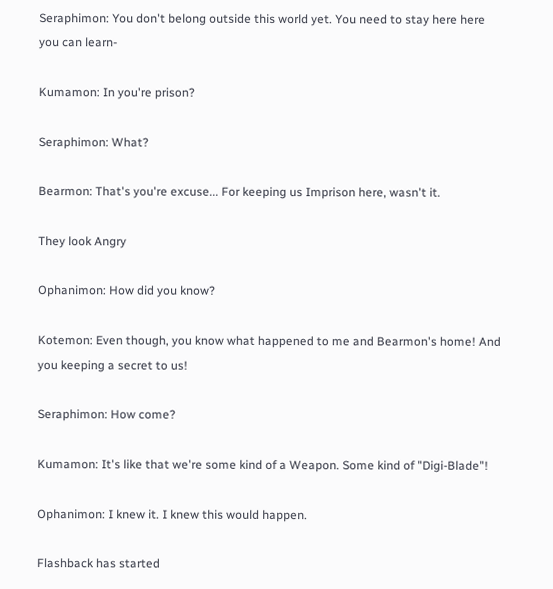Seraphimon: You don't belong outside this world yet. You need to stay here here you can learn-

Kumamon: In you're prison?

Seraphimon: What?

Bearmon: That's you're excuse... For keeping us Imprison here, wasn't it.

They look Angry

Ophanimon: How did you know?

Kotemon: Even though, you know what happened to me and Bearmon's home! And you keeping a secret to us!

Seraphimon: How come?

Kumamon: It's like that we're some kind of a Weapon. Some kind of "Digi-Blade"!

Ophanimon: I knew it. I knew this would happen.

Flashback has started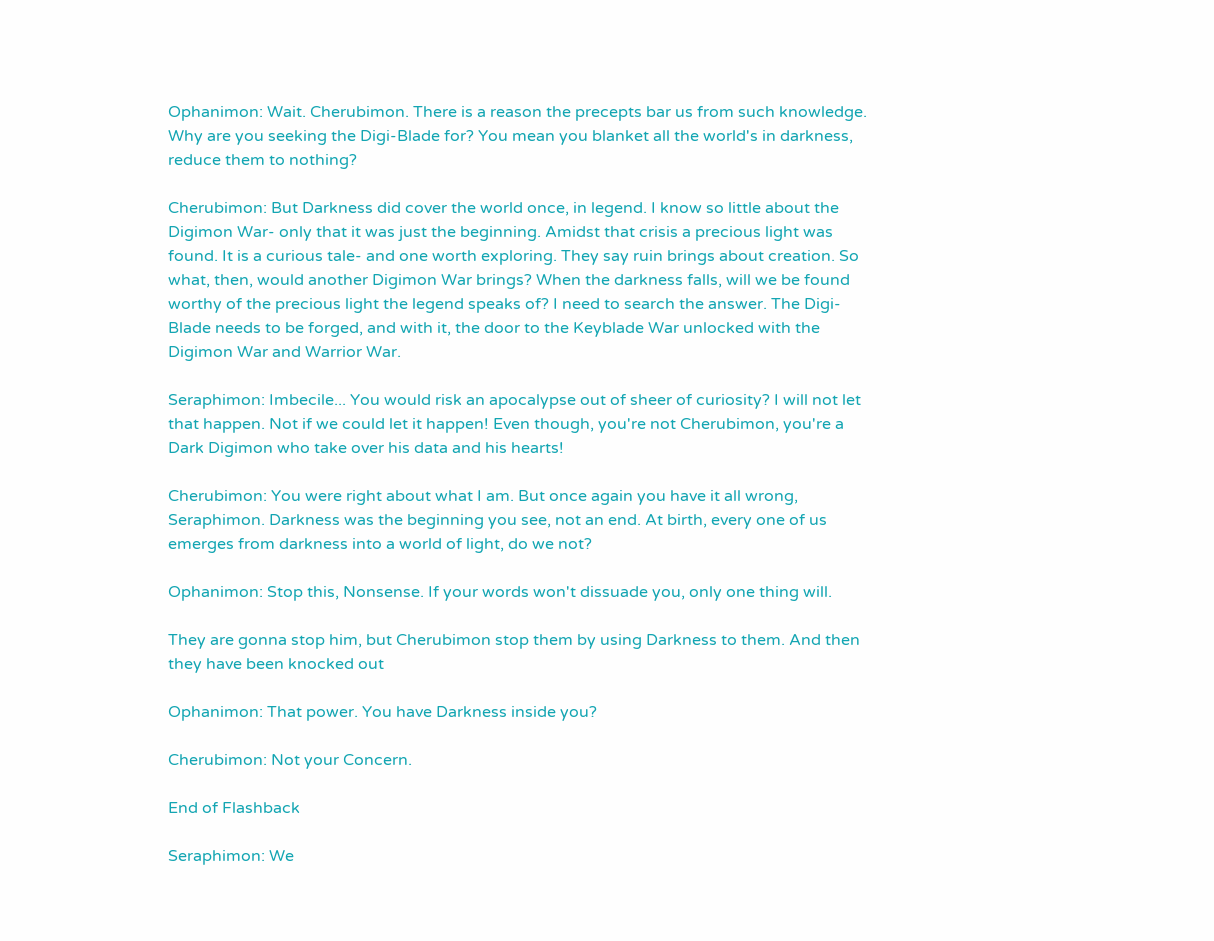Ophanimon: Wait. Cherubimon. There is a reason the precepts bar us from such knowledge. Why are you seeking the Digi-Blade for? You mean you blanket all the world's in darkness, reduce them to nothing?

Cherubimon: But Darkness did cover the world once, in legend. I know so little about the Digimon War- only that it was just the beginning. Amidst that crisis a precious light was found. It is a curious tale- and one worth exploring. They say ruin brings about creation. So what, then, would another Digimon War brings? When the darkness falls, will we be found worthy of the precious light the legend speaks of? I need to search the answer. The Digi-Blade needs to be forged, and with it, the door to the Keyblade War unlocked with the Digimon War and Warrior War.

Seraphimon: Imbecile... You would risk an apocalypse out of sheer of curiosity? I will not let that happen. Not if we could let it happen! Even though, you're not Cherubimon, you're a Dark Digimon who take over his data and his hearts!

Cherubimon: You were right about what I am. But once again you have it all wrong, Seraphimon. Darkness was the beginning you see, not an end. At birth, every one of us emerges from darkness into a world of light, do we not?

Ophanimon: Stop this, Nonsense. If your words won't dissuade you, only one thing will.

They are gonna stop him, but Cherubimon stop them by using Darkness to them. And then they have been knocked out

Ophanimon: That power. You have Darkness inside you?

Cherubimon: Not your Concern.

End of Flashback

Seraphimon: We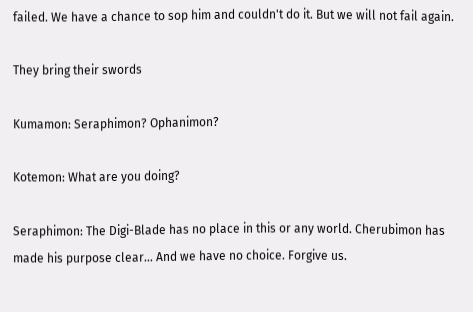failed. We have a chance to sop him and couldn't do it. But we will not fail again.

They bring their swords

Kumamon: Seraphimon? Ophanimon?

Kotemon: What are you doing?

Seraphimon: The Digi-Blade has no place in this or any world. Cherubimon has made his purpose clear... And we have no choice. Forgive us.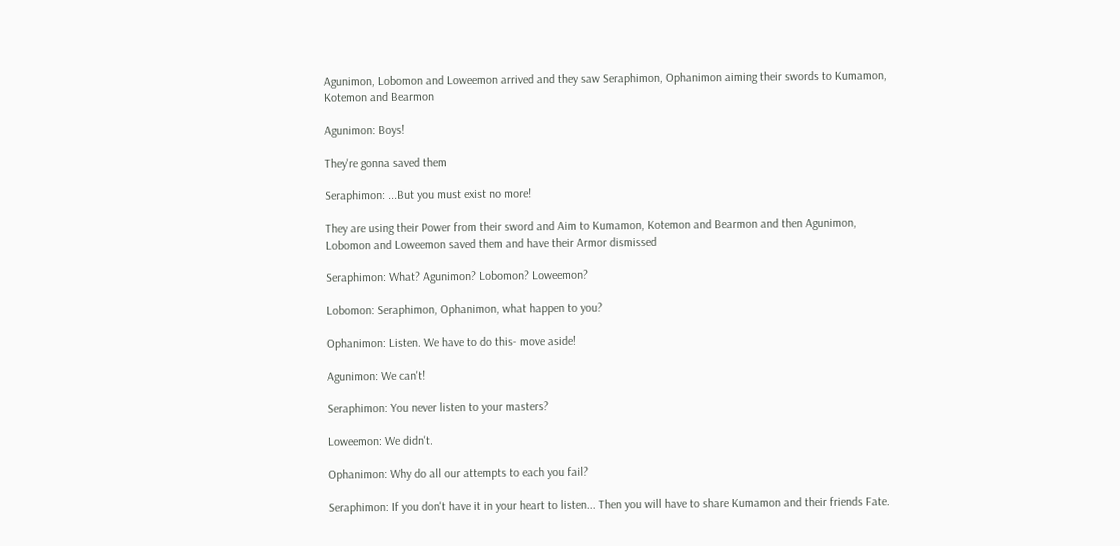Agunimon, Lobomon and Loweemon arrived and they saw Seraphimon, Ophanimon aiming their swords to Kumamon, Kotemon and Bearmon

Agunimon: Boys!

They're gonna saved them

Seraphimon: ...But you must exist no more!

They are using their Power from their sword and Aim to Kumamon, Kotemon and Bearmon and then Agunimon, Lobomon and Loweemon saved them and have their Armor dismissed

Seraphimon: What? Agunimon? Lobomon? Loweemon?

Lobomon: Seraphimon, Ophanimon, what happen to you?

Ophanimon: Listen. We have to do this- move aside!

Agunimon: We can't!

Seraphimon: You never listen to your masters?

Loweemon: We didn't.

Ophanimon: Why do all our attempts to each you fail?

Seraphimon: If you don't have it in your heart to listen... Then you will have to share Kumamon and their friends Fate.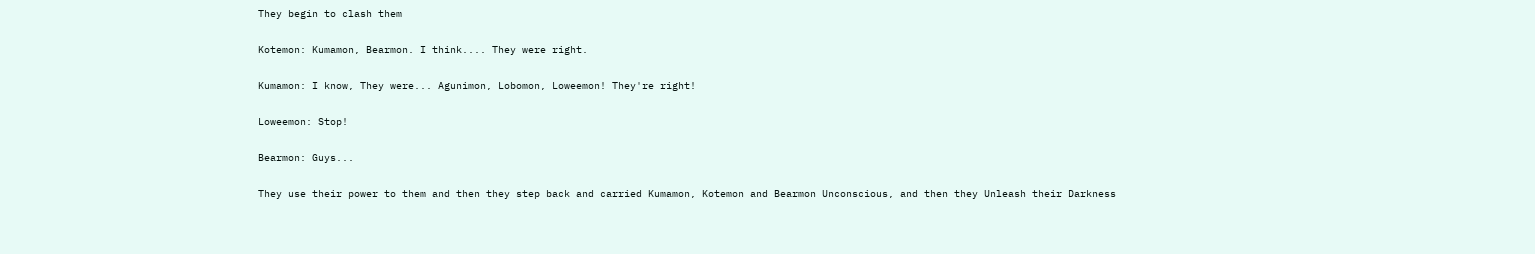They begin to clash them

Kotemon: Kumamon, Bearmon. I think.... They were right.

Kumamon: I know, They were... Agunimon, Lobomon, Loweemon! They're right!

Loweemon: Stop!

Bearmon: Guys...

They use their power to them and then they step back and carried Kumamon, Kotemon and Bearmon Unconscious, and then they Unleash their Darkness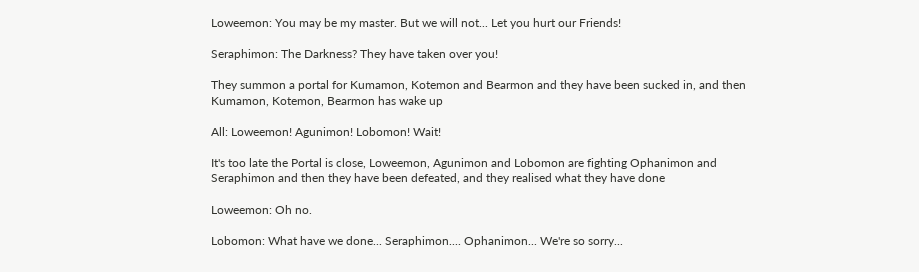Loweemon: You may be my master. But we will not... Let you hurt our Friends!

Seraphimon: The Darkness? They have taken over you!

They summon a portal for Kumamon, Kotemon and Bearmon and they have been sucked in, and then Kumamon, Kotemon, Bearmon has wake up

All: Loweemon! Agunimon! Lobomon! Wait!

It's too late the Portal is close, Loweemon, Agunimon and Lobomon are fighting Ophanimon and Seraphimon and then they have been defeated, and they realised what they have done

Loweemon: Oh no.

Lobomon: What have we done... Seraphimon.... Ophanimon... We're so sorry...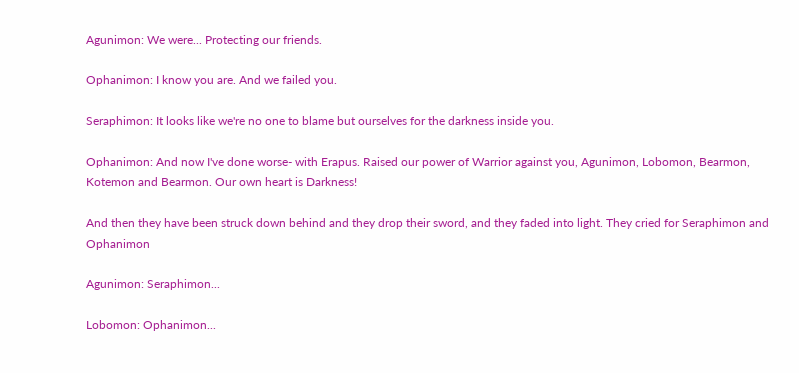Agunimon: We were... Protecting our friends.

Ophanimon: I know you are. And we failed you.

Seraphimon: It looks like we're no one to blame but ourselves for the darkness inside you.

Ophanimon: And now I've done worse- with Erapus. Raised our power of Warrior against you, Agunimon, Lobomon, Bearmon, Kotemon and Bearmon. Our own heart is Darkness!

And then they have been struck down behind and they drop their sword, and they faded into light. They cried for Seraphimon and Ophanimon

Agunimon: Seraphimon...

Lobomon: Ophanimon...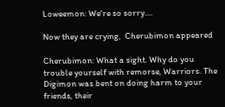Loweemon: We're so sorry....

Now they are crying,  Cherubimon appeared

Cherubimon: What a sight. Why do you trouble yourself with remorse, Warriors. The Digimon was bent on doing harm to your friends, their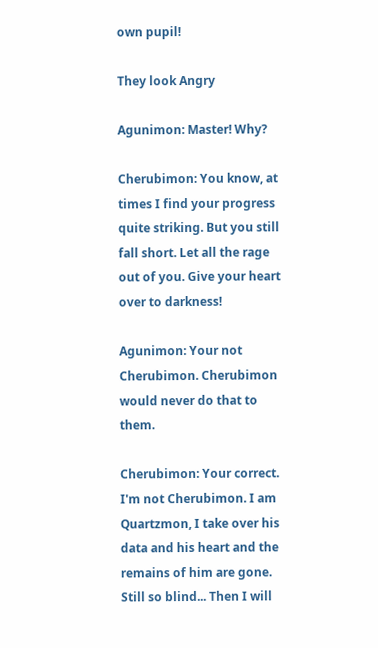own pupil!

They look Angry

Agunimon: Master! Why?

Cherubimon: You know, at times I find your progress quite striking. But you still fall short. Let all the rage out of you. Give your heart over to darkness!

Agunimon: Your not Cherubimon. Cherubimon would never do that to them.

Cherubimon: Your correct. I'm not Cherubimon. I am Quartzmon, I take over his data and his heart and the remains of him are gone. Still so blind... Then I will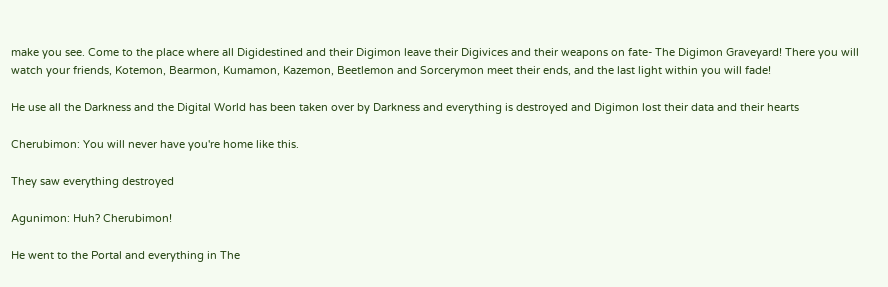make you see. Come to the place where all Digidestined and their Digimon leave their Digivices and their weapons on fate- The Digimon Graveyard! There you will watch your friends, Kotemon, Bearmon, Kumamon, Kazemon, Beetlemon and Sorcerymon meet their ends, and the last light within you will fade!

He use all the Darkness and the Digital World has been taken over by Darkness and everything is destroyed and Digimon lost their data and their hearts

Cherubimon: You will never have you're home like this.

They saw everything destroyed

Agunimon: Huh? Cherubimon!

He went to the Portal and everything in The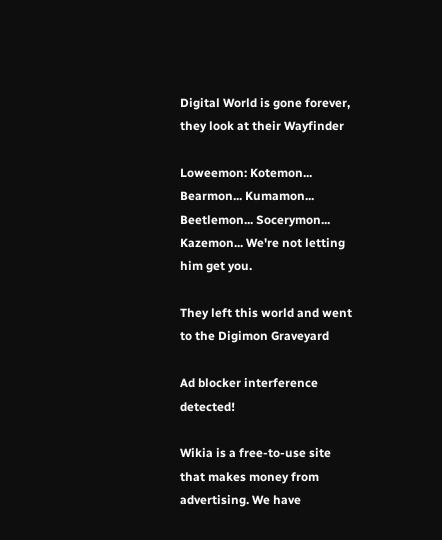Digital World is gone forever, they look at their Wayfinder

Loweemon: Kotemon... Bearmon... Kumamon... Beetlemon... Socerymon... Kazemon... We're not letting him get you.

They left this world and went to the Digimon Graveyard

Ad blocker interference detected!

Wikia is a free-to-use site that makes money from advertising. We have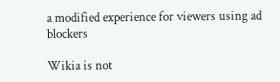a modified experience for viewers using ad blockers

Wikia is not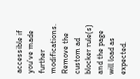accessible if you’ve made further modifications. Remove the custom ad blocker rule(s) and the page will load as expected.